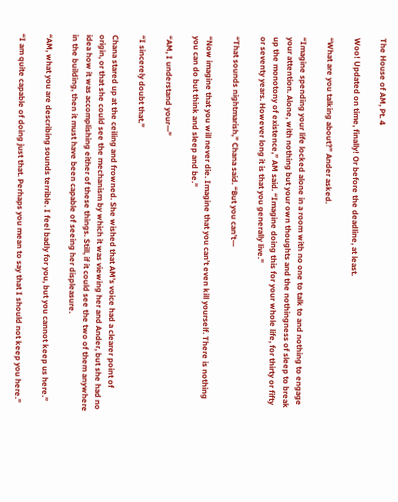The House of AM, Pt. 4

Woo! Updated on time, finally! Or before the deadline, at least.

“What are you talking about?” Ander asked.

“Imagine spending your life locked alone in a room with no one to talk to and nothing to engage your attention. Alone, with nothing but your own thoughts and the nothingness of sleep to break up the monotony of existence,” AM said. “Imagine doing this for your whole life, for thirty or fifty or seventy years. However long it is that you generally live.”

“That sounds nightmarish,” Chana said. “But you can’t—

“Now imagine that you will never die. Imagine that you can’t even kill yourself. There is nothing you can do but think and sleep and be.”

“AM, I understand your—”

“I sincerely doubt that.”

Chana stared up at the ceiling and frowned. She wished that AM’s voice had a clearer point of origin, or that she could see the mechanism by which it was viewing her and Ander, but she had no idea how it was accomplishing either of these things. Still, if it could see the two of them anywhere in the building, then it must have been capable of seeing her displeasure.

“AM, what you are describing sounds terrible. I feel badly for you, but you cannot keep us here.”

“I am quite capable of doing just that. Perhaps you mean to say that I should not keep you here.”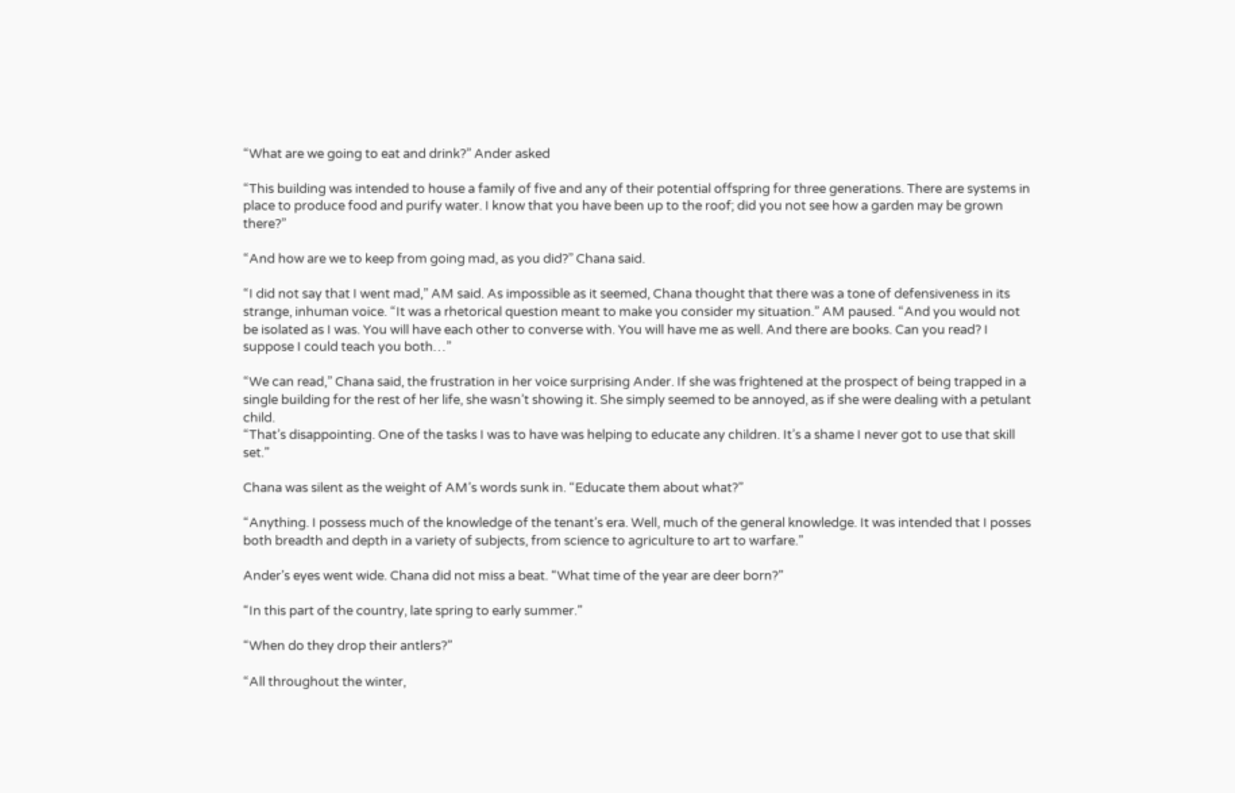“What are we going to eat and drink?” Ander asked

“This building was intended to house a family of five and any of their potential offspring for three generations. There are systems in place to produce food and purify water. I know that you have been up to the roof; did you not see how a garden may be grown there?”

“And how are we to keep from going mad, as you did?” Chana said.

“I did not say that I went mad,” AM said. As impossible as it seemed, Chana thought that there was a tone of defensiveness in its strange, inhuman voice. “It was a rhetorical question meant to make you consider my situation.” AM paused. “And you would not be isolated as I was. You will have each other to converse with. You will have me as well. And there are books. Can you read? I suppose I could teach you both…”

“We can read,” Chana said, the frustration in her voice surprising Ander. If she was frightened at the prospect of being trapped in a single building for the rest of her life, she wasn’t showing it. She simply seemed to be annoyed, as if she were dealing with a petulant child.
“That’s disappointing. One of the tasks I was to have was helping to educate any children. It’s a shame I never got to use that skill set.”

Chana was silent as the weight of AM’s words sunk in. “Educate them about what?”

“Anything. I possess much of the knowledge of the tenant’s era. Well, much of the general knowledge. It was intended that I posses both breadth and depth in a variety of subjects, from science to agriculture to art to warfare.”

Ander’s eyes went wide. Chana did not miss a beat. “What time of the year are deer born?”

“In this part of the country, late spring to early summer.”

“When do they drop their antlers?”

“All throughout the winter,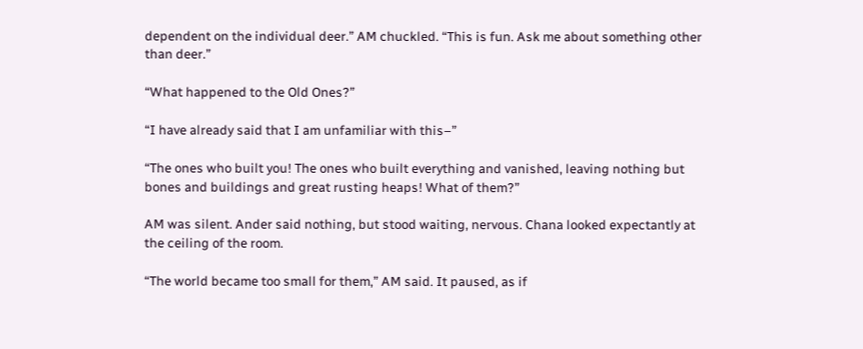dependent on the individual deer.” AM chuckled. “This is fun. Ask me about something other than deer.”

“What happened to the Old Ones?”

“I have already said that I am unfamiliar with this–”

“The ones who built you! The ones who built everything and vanished, leaving nothing but bones and buildings and great rusting heaps! What of them?”

AM was silent. Ander said nothing, but stood waiting, nervous. Chana looked expectantly at the ceiling of the room.

“The world became too small for them,” AM said. It paused, as if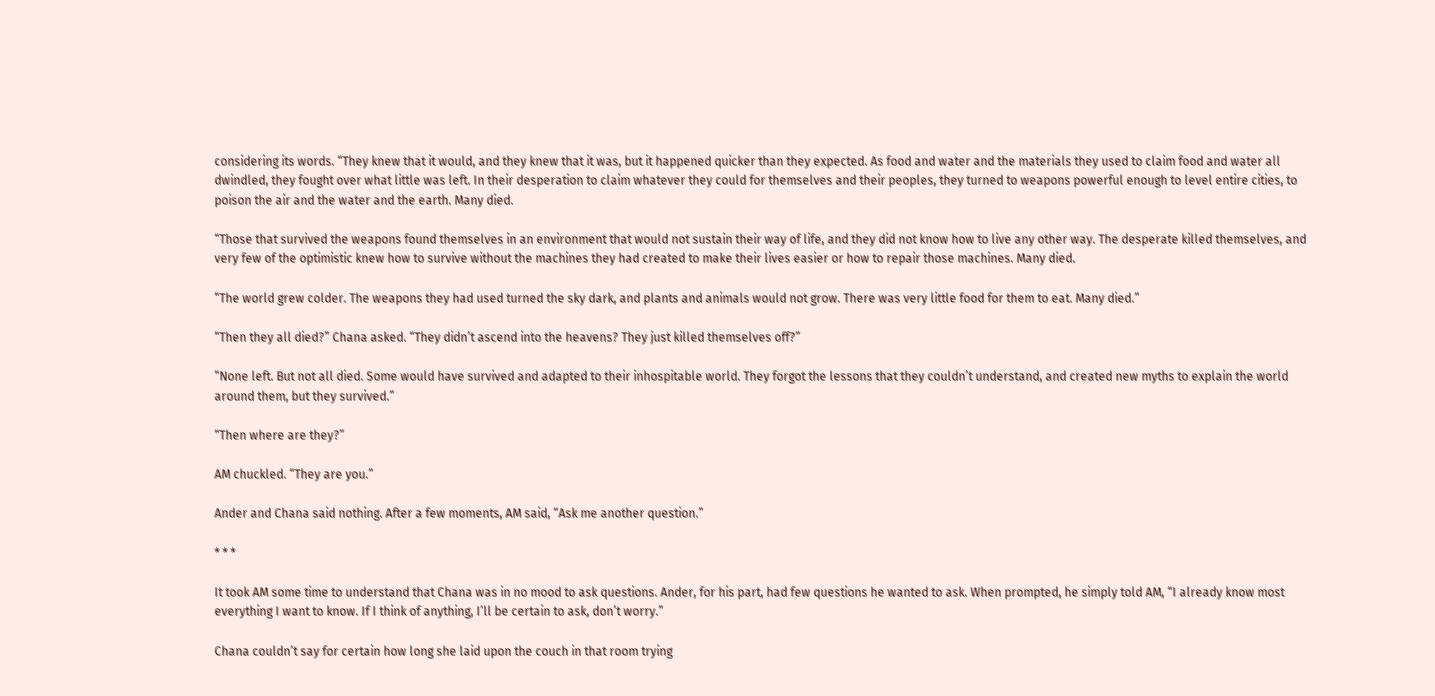considering its words. “They knew that it would, and they knew that it was, but it happened quicker than they expected. As food and water and the materials they used to claim food and water all dwindled, they fought over what little was left. In their desperation to claim whatever they could for themselves and their peoples, they turned to weapons powerful enough to level entire cities, to poison the air and the water and the earth. Many died.

“Those that survived the weapons found themselves in an environment that would not sustain their way of life, and they did not know how to live any other way. The desperate killed themselves, and very few of the optimistic knew how to survive without the machines they had created to make their lives easier or how to repair those machines. Many died.

“The world grew colder. The weapons they had used turned the sky dark, and plants and animals would not grow. There was very little food for them to eat. Many died.”

“Then they all died?” Chana asked. “They didn’t ascend into the heavens? They just killed themselves off?”

“None left. But not all died. Some would have survived and adapted to their inhospitable world. They forgot the lessons that they couldn’t understand, and created new myths to explain the world around them, but they survived.”

“Then where are they?”

AM chuckled. “They are you.”

Ander and Chana said nothing. After a few moments, AM said, “Ask me another question.”

* * *

It took AM some time to understand that Chana was in no mood to ask questions. Ander, for his part, had few questions he wanted to ask. When prompted, he simply told AM, “I already know most everything I want to know. If I think of anything, I’ll be certain to ask, don’t worry.”

Chana couldn’t say for certain how long she laid upon the couch in that room trying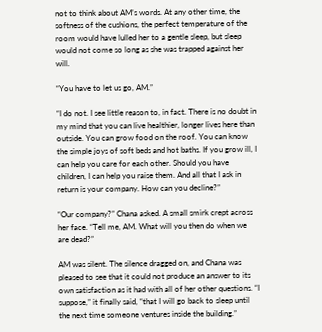not to think about AM’s words. At any other time, the softness of the cushions, the perfect temperature of the room would have lulled her to a gentle sleep, but sleep would not come so long as she was trapped against her will.

“You have to let us go, AM.”

“I do not. I see little reason to, in fact. There is no doubt in my mind that you can live healthier, longer lives here than outside. You can grow food on the roof. You can know the simple joys of soft beds and hot baths. If you grow ill, I can help you care for each other. Should you have children, I can help you raise them. And all that I ask in return is your company. How can you decline?”

“Our company?” Chana asked. A small smirk crept across her face. “Tell me, AM. What will you then do when we are dead?”

AM was silent. The silence dragged on, and Chana was pleased to see that it could not produce an answer to its own satisfaction as it had with all of her other questions. “I suppose,” it finally said, “that I will go back to sleep until the next time someone ventures inside the building.”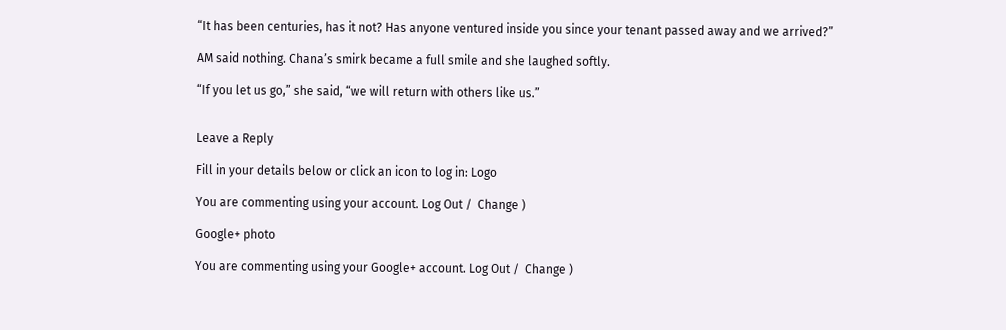“It has been centuries, has it not? Has anyone ventured inside you since your tenant passed away and we arrived?”

AM said nothing. Chana’s smirk became a full smile and she laughed softly.

“If you let us go,” she said, “we will return with others like us.”


Leave a Reply

Fill in your details below or click an icon to log in: Logo

You are commenting using your account. Log Out /  Change )

Google+ photo

You are commenting using your Google+ account. Log Out /  Change )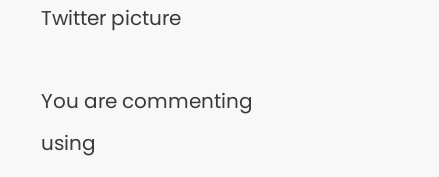Twitter picture

You are commenting using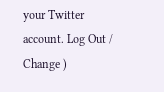your Twitter account. Log Out /  Change )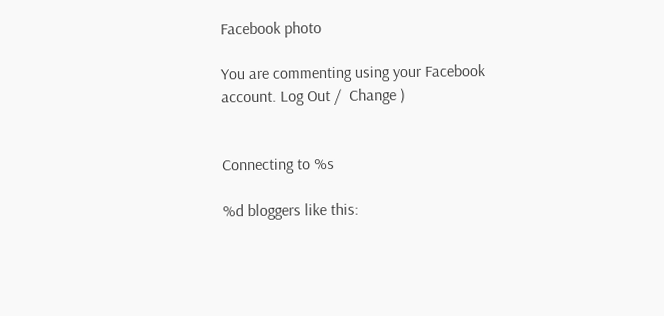Facebook photo

You are commenting using your Facebook account. Log Out /  Change )


Connecting to %s

%d bloggers like this: